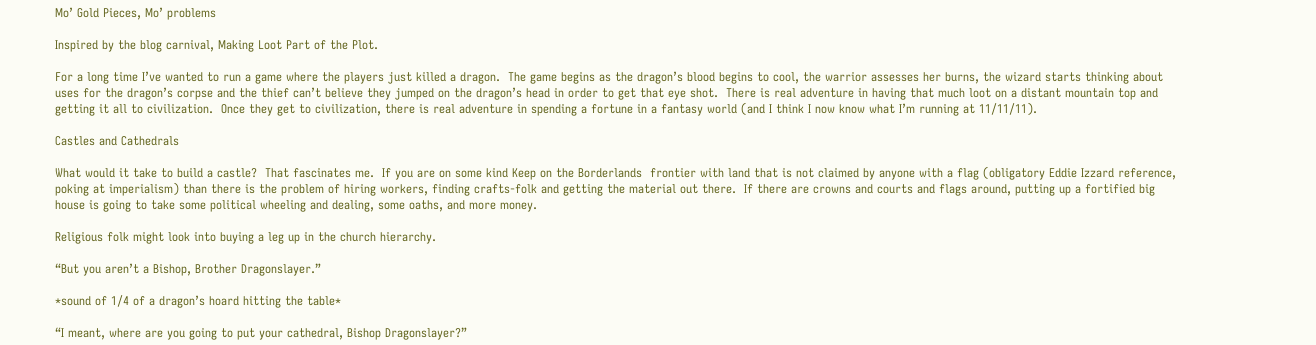Mo’ Gold Pieces, Mo’ problems

Inspired by the blog carnival, Making Loot Part of the Plot.

For a long time I’ve wanted to run a game where the players just killed a dragon.  The game begins as the dragon’s blood begins to cool, the warrior assesses her burns, the wizard starts thinking about uses for the dragon’s corpse and the thief can’t believe they jumped on the dragon’s head in order to get that eye shot.  There is real adventure in having that much loot on a distant mountain top and getting it all to civilization.  Once they get to civilization, there is real adventure in spending a fortune in a fantasy world (and I think I now know what I’m running at 11/11/11).

Castles and Cathedrals

What would it take to build a castle?  That fascinates me.  If you are on some kind Keep on the Borderlands  frontier with land that is not claimed by anyone with a flag (obligatory Eddie Izzard reference, poking at imperialism) than there is the problem of hiring workers, finding crafts-folk and getting the material out there.  If there are crowns and courts and flags around, putting up a fortified big house is going to take some political wheeling and dealing, some oaths, and more money.

Religious folk might look into buying a leg up in the church hierarchy.

“But you aren’t a Bishop, Brother Dragonslayer.”

*sound of 1/4 of a dragon’s hoard hitting the table*

“I meant, where are you going to put your cathedral, Bishop Dragonslayer?”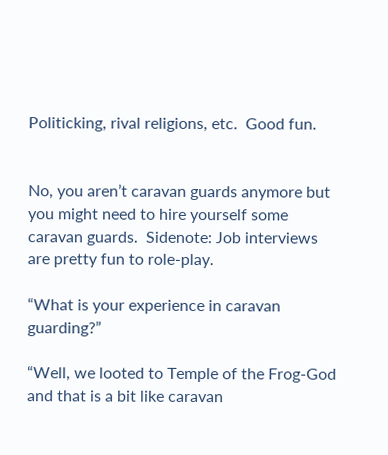Politicking, rival religions, etc.  Good fun.


No, you aren’t caravan guards anymore but you might need to hire yourself some caravan guards.  Sidenote: Job interviews are pretty fun to role-play.

“What is your experience in caravan guarding?”

“Well, we looted to Temple of the Frog-God and that is a bit like caravan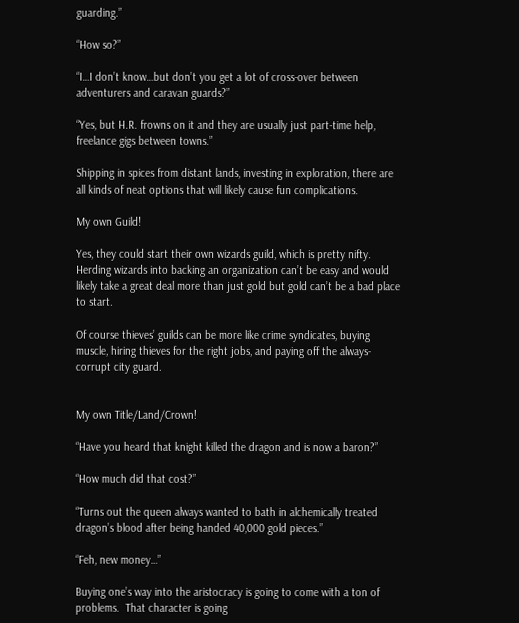guarding.”

“How so?”

“I…I don’t know…but don’t you get a lot of cross-over between adventurers and caravan guards?”

“Yes, but H.R. frowns on it and they are usually just part-time help, freelance gigs between towns.”

Shipping in spices from distant lands, investing in exploration, there are all kinds of neat options that will likely cause fun complications.

My own Guild!

Yes, they could start their own wizards guild, which is pretty nifty.  Herding wizards into backing an organization can’t be easy and would likely take a great deal more than just gold but gold can’t be a bad place to start.

Of course thieves’ guilds can be more like crime syndicates, buying muscle, hiring thieves for the right jobs, and paying off the always-corrupt city guard.


My own Title/Land/Crown!

“Have you heard that knight killed the dragon and is now a baron?”

“How much did that cost?”

“Turns out the queen always wanted to bath in alchemically treated dragon’s blood after being handed 40,000 gold pieces.”

“Feh, new money…”

Buying one’s way into the aristocracy is going to come with a ton of problems.  That character is going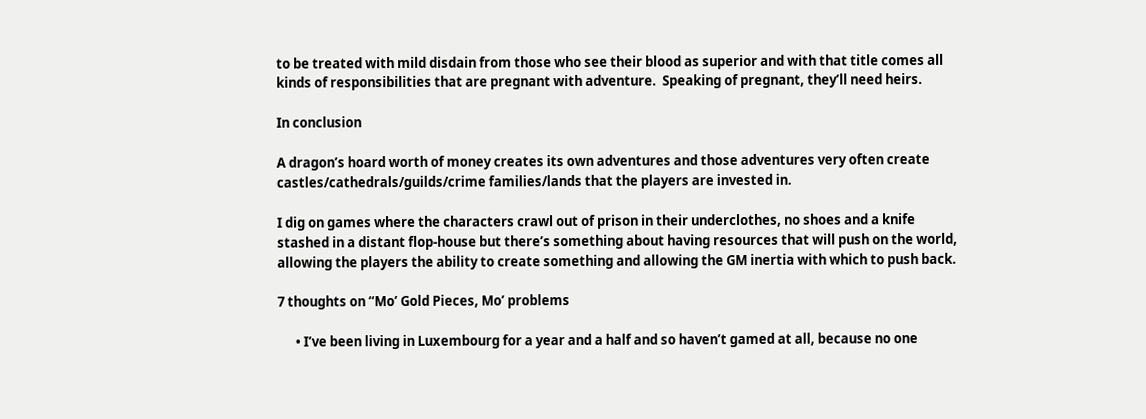to be treated with mild disdain from those who see their blood as superior and with that title comes all kinds of responsibilities that are pregnant with adventure.  Speaking of pregnant, they’ll need heirs.

In conclusion

A dragon’s hoard worth of money creates its own adventures and those adventures very often create castles/cathedrals/guilds/crime families/lands that the players are invested in.

I dig on games where the characters crawl out of prison in their underclothes, no shoes and a knife stashed in a distant flop-house but there’s something about having resources that will push on the world, allowing the players the ability to create something and allowing the GM inertia with which to push back.

7 thoughts on “Mo’ Gold Pieces, Mo’ problems

      • I’ve been living in Luxembourg for a year and a half and so haven’t gamed at all, because no one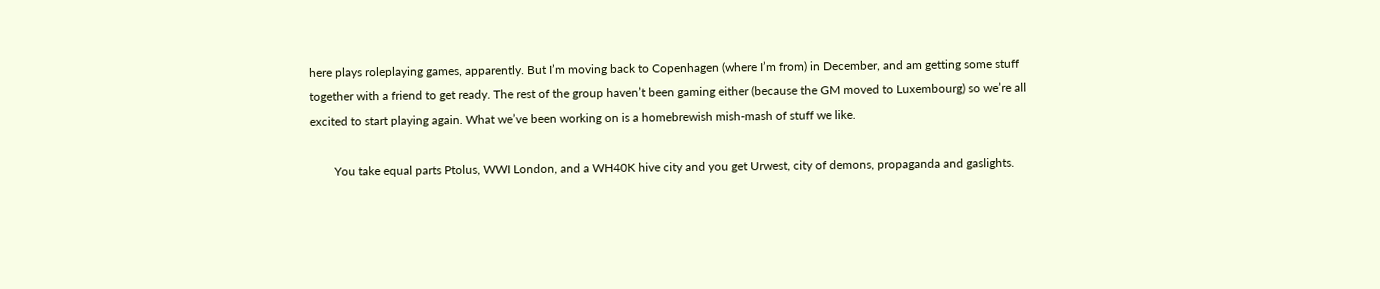here plays roleplaying games, apparently. But I’m moving back to Copenhagen (where I’m from) in December, and am getting some stuff together with a friend to get ready. The rest of the group haven’t been gaming either (because the GM moved to Luxembourg) so we’re all excited to start playing again. What we’ve been working on is a homebrewish mish-mash of stuff we like.

        You take equal parts Ptolus, WWI London, and a WH40K hive city and you get Urwest, city of demons, propaganda and gaslights.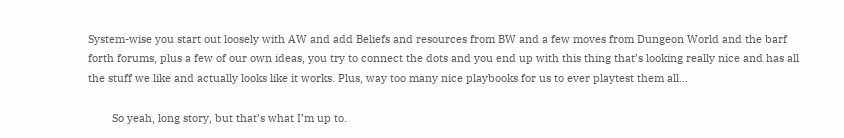System-wise you start out loosely with AW and add Beliefs and resources from BW and a few moves from Dungeon World and the barf forth forums, plus a few of our own ideas, you try to connect the dots and you end up with this thing that’s looking really nice and has all the stuff we like and actually looks like it works. Plus, way too many nice playbooks for us to ever playtest them all…

        So yeah, long story, but that’s what I’m up to.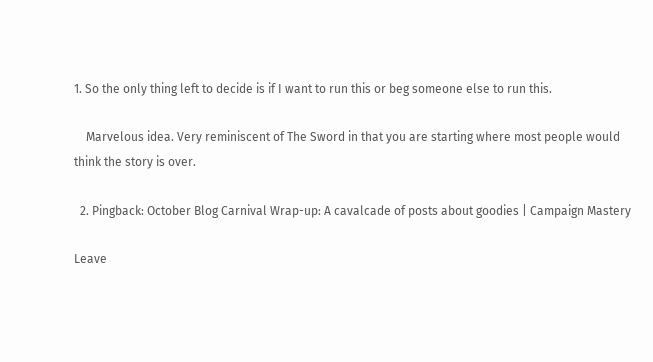1. So the only thing left to decide is if I want to run this or beg someone else to run this.

    Marvelous idea. Very reminiscent of The Sword in that you are starting where most people would think the story is over.

  2. Pingback: October Blog Carnival Wrap-up: A cavalcade of posts about goodies | Campaign Mastery

Leave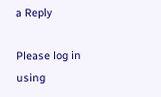a Reply

Please log in using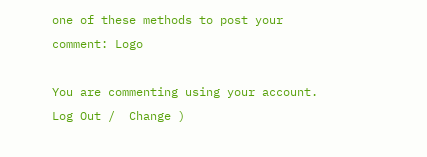one of these methods to post your comment: Logo

You are commenting using your account. Log Out /  Change )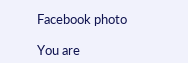Facebook photo

You are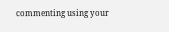commenting using your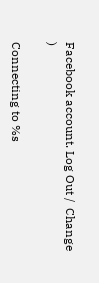Facebook account. Log Out /  Change )

Connecting to %s